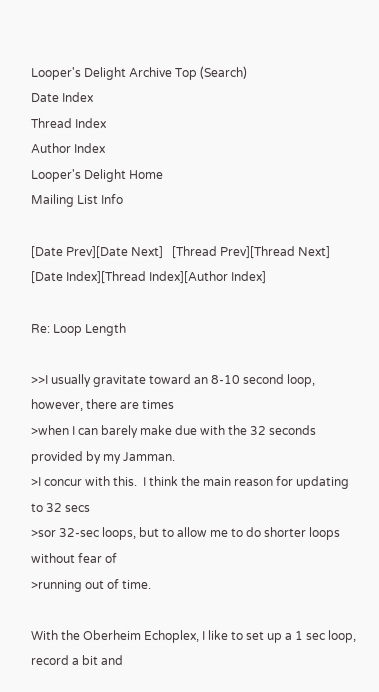Looper's Delight Archive Top (Search)
Date Index
Thread Index
Author Index
Looper's Delight Home
Mailing List Info

[Date Prev][Date Next]   [Thread Prev][Thread Next]   [Date Index][Thread Index][Author Index]

Re: Loop Length

>>I usually gravitate toward an 8-10 second loop, however, there are times
>when I can barely make due with the 32 seconds provided by my Jamman.
>I concur with this.  I think the main reason for updating to 32 secs
>sor 32-sec loops, but to allow me to do shorter loops without fear of
>running out of time.

With the Oberheim Echoplex, I like to set up a 1 sec loop, record a bit and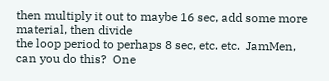then multiply it out to maybe 16 sec, add some more material, then divide
the loop period to perhaps 8 sec, etc. etc.  JamMen, can you do this?  One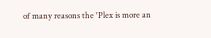of many reasons the 'Plex is more an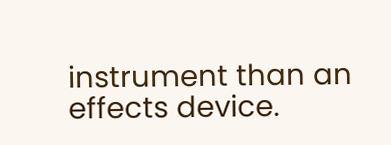instrument than an effects device.